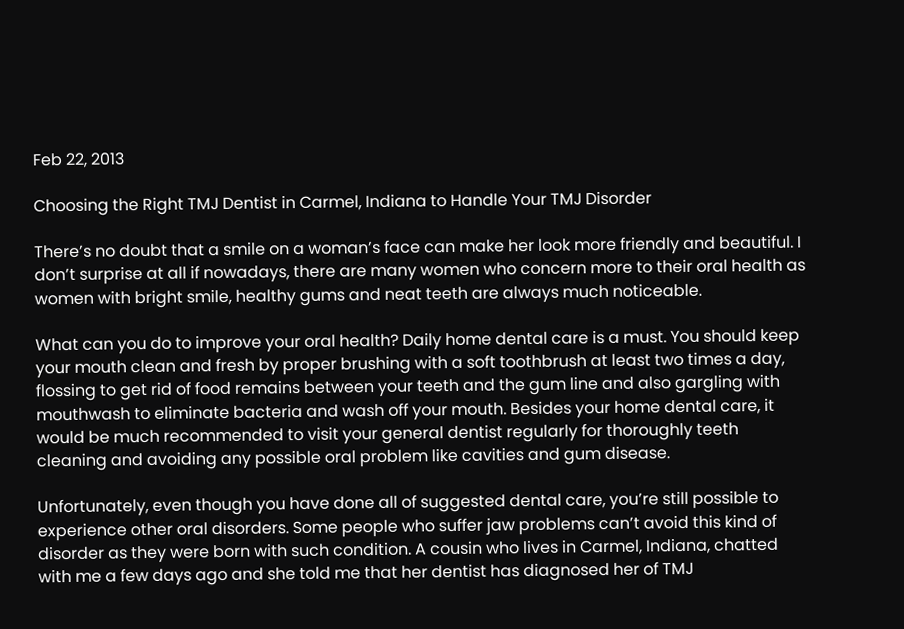Feb 22, 2013

Choosing the Right TMJ Dentist in Carmel, Indiana to Handle Your TMJ Disorder

There’s no doubt that a smile on a woman’s face can make her look more friendly and beautiful. I don’t surprise at all if nowadays, there are many women who concern more to their oral health as women with bright smile, healthy gums and neat teeth are always much noticeable.

What can you do to improve your oral health? Daily home dental care is a must. You should keep your mouth clean and fresh by proper brushing with a soft toothbrush at least two times a day, flossing to get rid of food remains between your teeth and the gum line and also gargling with mouthwash to eliminate bacteria and wash off your mouth. Besides your home dental care, it would be much recommended to visit your general dentist regularly for thoroughly teeth cleaning and avoiding any possible oral problem like cavities and gum disease.

Unfortunately, even though you have done all of suggested dental care, you’re still possible to experience other oral disorders. Some people who suffer jaw problems can’t avoid this kind of disorder as they were born with such condition. A cousin who lives in Carmel, Indiana, chatted with me a few days ago and she told me that her dentist has diagnosed her of TMJ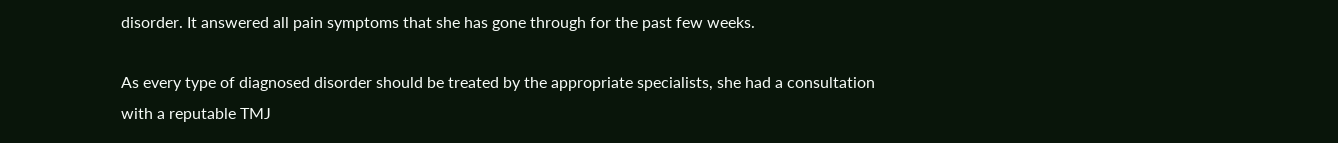disorder. It answered all pain symptoms that she has gone through for the past few weeks.

As every type of diagnosed disorder should be treated by the appropriate specialists, she had a consultation with a reputable TMJ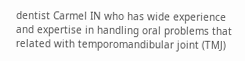dentist Carmel IN who has wide experience and expertise in handling oral problems that related with temporomandibular joint (TMJ)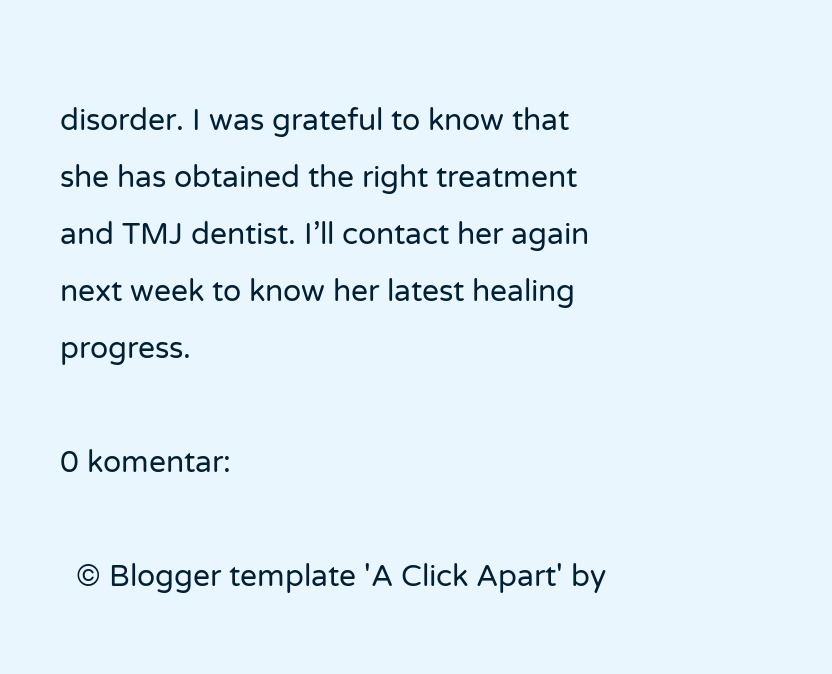disorder. I was grateful to know that she has obtained the right treatment and TMJ dentist. I’ll contact her again next week to know her latest healing progress.

0 komentar:

  © Blogger template 'A Click Apart' by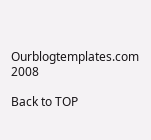Ourblogtemplates.com 2008

Back to TOP